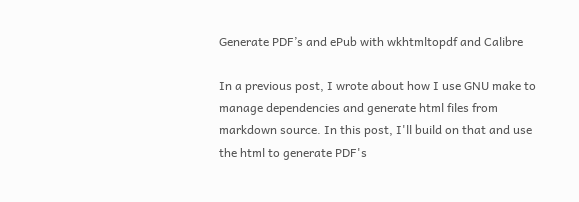Generate PDF’s and ePub with wkhtmltopdf and Calibre

In a previous post, I wrote about how I use GNU make to manage dependencies and generate html files from markdown source. In this post, I'll build on that and use the html to generate PDF's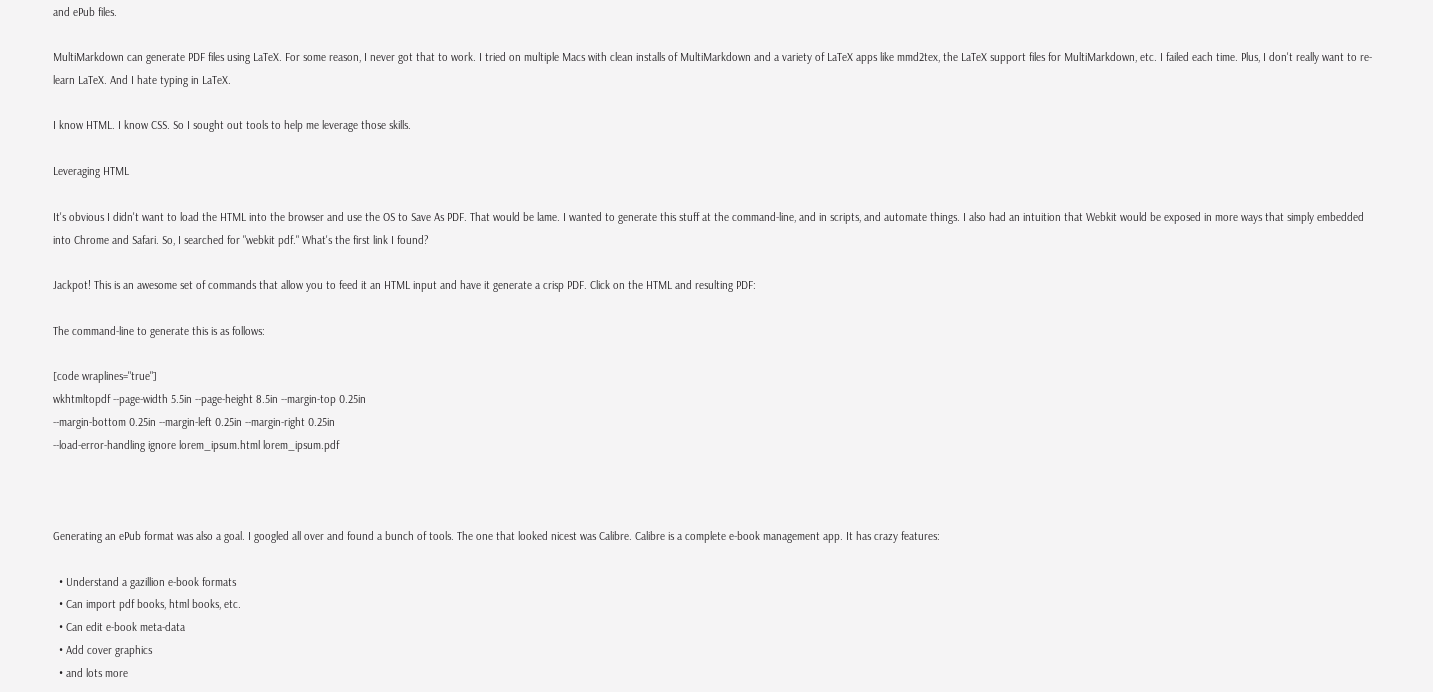and ePub files.

MultiMarkdown can generate PDF files using LaTeX. For some reason, I never got that to work. I tried on multiple Macs with clean installs of MultiMarkdown and a variety of LaTeX apps like mmd2tex, the LaTeX support files for MultiMarkdown, etc. I failed each time. Plus, I don't really want to re-learn LaTeX. And I hate typing in LaTeX.

I know HTML. I know CSS. So I sought out tools to help me leverage those skills.

Leveraging HTML

It's obvious I didn't want to load the HTML into the browser and use the OS to Save As PDF. That would be lame. I wanted to generate this stuff at the command-line, and in scripts, and automate things. I also had an intuition that Webkit would be exposed in more ways that simply embedded into Chrome and Safari. So, I searched for "webkit pdf." What's the first link I found?

Jackpot! This is an awesome set of commands that allow you to feed it an HTML input and have it generate a crisp PDF. Click on the HTML and resulting PDF:

The command-line to generate this is as follows:

[code wraplines="true"]
wkhtmltopdf --page-width 5.5in --page-height 8.5in --margin-top 0.25in
--margin-bottom 0.25in --margin-left 0.25in --margin-right 0.25in
--load-error-handling ignore lorem_ipsum.html lorem_ipsum.pdf



Generating an ePub format was also a goal. I googled all over and found a bunch of tools. The one that looked nicest was Calibre. Calibre is a complete e-book management app. It has crazy features:

  • Understand a gazillion e-book formats
  • Can import pdf books, html books, etc.
  • Can edit e-book meta-data
  • Add cover graphics
  • and lots more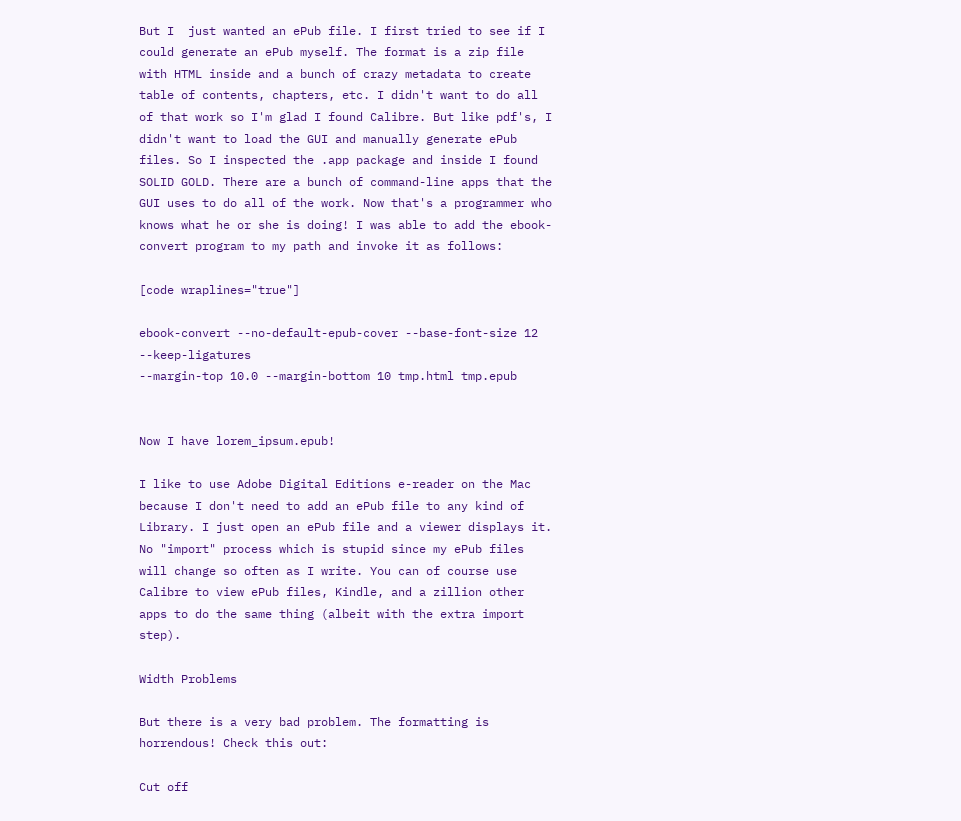But I  just wanted an ePub file. I first tried to see if I could generate an ePub myself. The format is a zip file with HTML inside and a bunch of crazy metadata to create table of contents, chapters, etc. I didn't want to do all of that work so I'm glad I found Calibre. But like pdf's, I didn't want to load the GUI and manually generate ePub files. So I inspected the .app package and inside I found SOLID GOLD. There are a bunch of command-line apps that the GUI uses to do all of the work. Now that's a programmer who knows what he or she is doing! I was able to add the ebook-convert program to my path and invoke it as follows:

[code wraplines="true"]

ebook-convert --no-default-epub-cover --base-font-size 12 --keep-ligatures
--margin-top 10.0 --margin-bottom 10 tmp.html tmp.epub


Now I have lorem_ipsum.epub!

I like to use Adobe Digital Editions e-reader on the Mac because I don't need to add an ePub file to any kind of Library. I just open an ePub file and a viewer displays it. No "import" process which is stupid since my ePub files will change so often as I write. You can of course use Calibre to view ePub files, Kindle, and a zillion other apps to do the same thing (albeit with the extra import step).

Width Problems

But there is a very bad problem. The formatting is horrendous! Check this out:

Cut off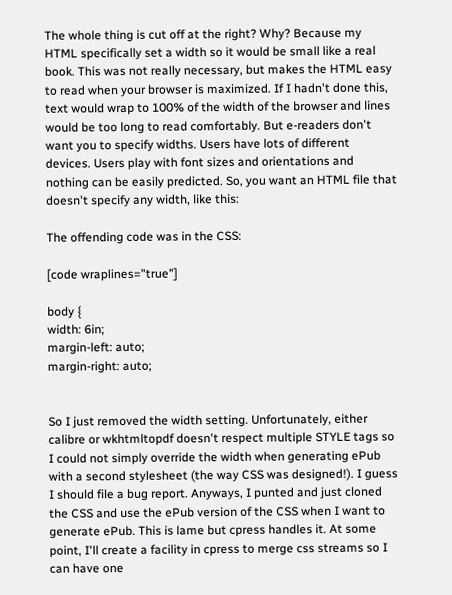The whole thing is cut off at the right? Why? Because my HTML specifically set a width so it would be small like a real book. This was not really necessary, but makes the HTML easy to read when your browser is maximized. If I hadn't done this, text would wrap to 100% of the width of the browser and lines would be too long to read comfortably. But e-readers don't want you to specify widths. Users have lots of different devices. Users play with font sizes and orientations and nothing can be easily predicted. So, you want an HTML file that doesn't specify any width, like this:

The offending code was in the CSS:

[code wraplines="true"]

body {
width: 6in;
margin-left: auto;
margin-right: auto;


So I just removed the width setting. Unfortunately, either calibre or wkhtmltopdf doesn't respect multiple STYLE tags so I could not simply override the width when generating ePub with a second stylesheet (the way CSS was designed!). I guess I should file a bug report. Anyways, I punted and just cloned the CSS and use the ePub version of the CSS when I want to generate ePub. This is lame but cpress handles it. At some point, I'll create a facility in cpress to merge css streams so I can have one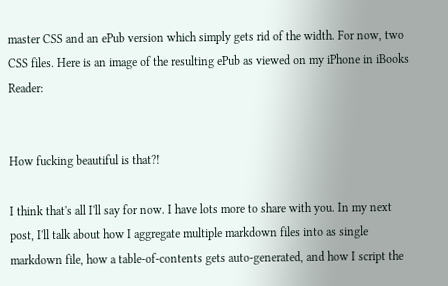master CSS and an ePub version which simply gets rid of the width. For now, two CSS files. Here is an image of the resulting ePub as viewed on my iPhone in iBooks Reader:


How fucking beautiful is that?!

I think that's all I'll say for now. I have lots more to share with you. In my next post, I'll talk about how I aggregate multiple markdown files into as single markdown file, how a table-of-contents gets auto-generated, and how I script the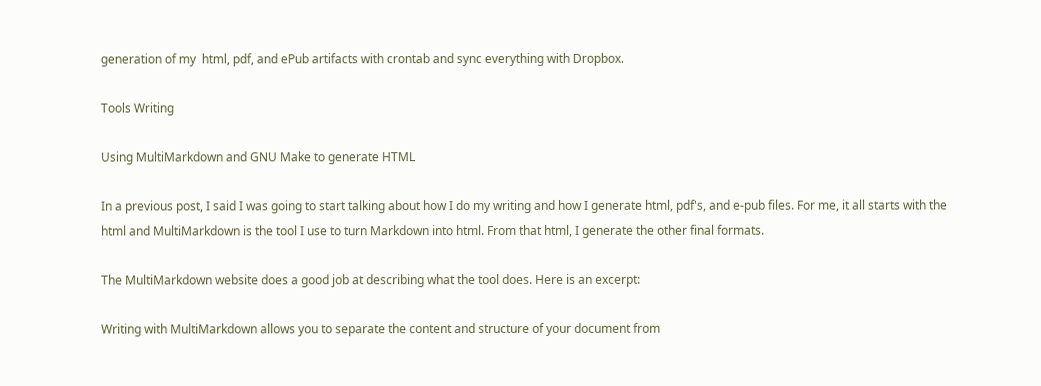generation of my  html, pdf, and ePub artifacts with crontab and sync everything with Dropbox.

Tools Writing

Using MultiMarkdown and GNU Make to generate HTML

In a previous post, I said I was going to start talking about how I do my writing and how I generate html, pdf's, and e-pub files. For me, it all starts with the html and MultiMarkdown is the tool I use to turn Markdown into html. From that html, I generate the other final formats.

The MultiMarkdown website does a good job at describing what the tool does. Here is an excerpt:

Writing with MultiMarkdown allows you to separate the content and structure of your document from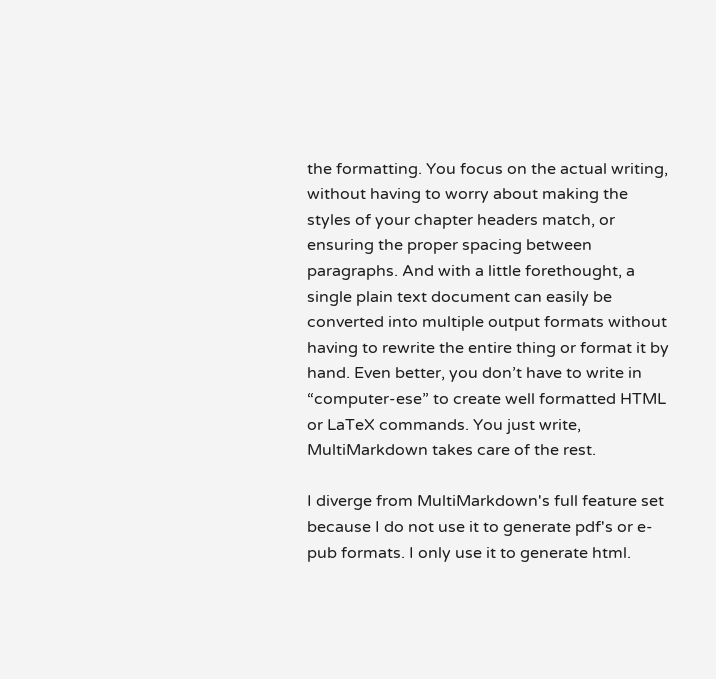the formatting. You focus on the actual writing, without having to worry about making the styles of your chapter headers match, or ensuring the proper spacing between paragraphs. And with a little forethought, a single plain text document can easily be converted into multiple output formats without having to rewrite the entire thing or format it by hand. Even better, you don’t have to write in “computer-ese” to create well formatted HTML or LaTeX commands. You just write, MultiMarkdown takes care of the rest.

I diverge from MultiMarkdown's full feature set because I do not use it to generate pdf's or e-pub formats. I only use it to generate html.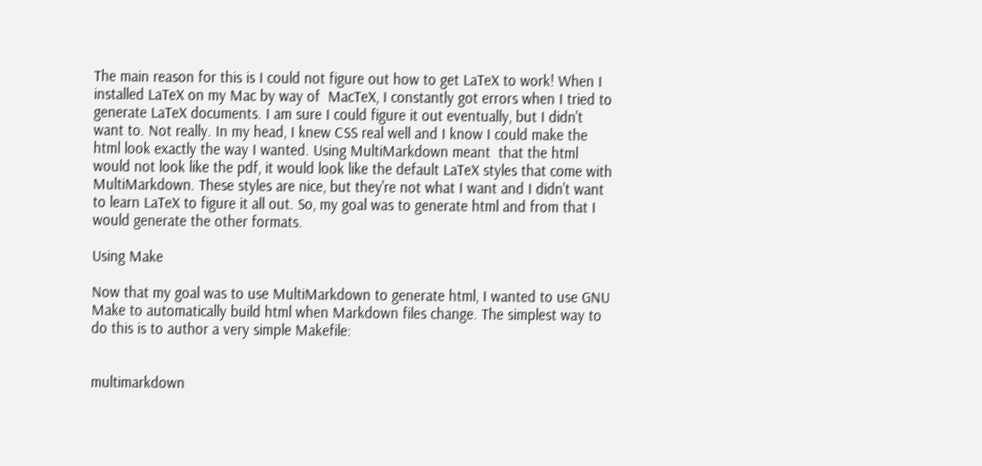The main reason for this is I could not figure out how to get LaTeX to work! When I installed LaTeX on my Mac by way of  MacTeX, I constantly got errors when I tried to generate LaTeX documents. I am sure I could figure it out eventually, but I didn't want to. Not really. In my head, I knew CSS real well and I know I could make the html look exactly the way I wanted. Using MultiMarkdown meant  that the html would not look like the pdf, it would look like the default LaTeX styles that come with MultiMarkdown. These styles are nice, but they're not what I want and I didn't want to learn LaTeX to figure it all out. So, my goal was to generate html and from that I would generate the other formats.

Using Make

Now that my goal was to use MultiMarkdown to generate html, I wanted to use GNU Make to automatically build html when Markdown files change. The simplest way to do this is to author a very simple Makefile:


multimarkdown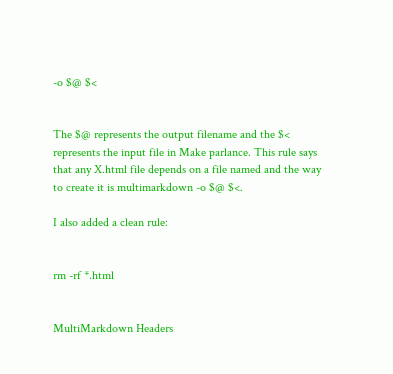-o $@ $<


The $@ represents the output filename and the $< represents the input file in Make parlance. This rule says that any X.html file depends on a file named and the way to create it is multimarkdown -o $@ $<.

I also added a clean rule:


rm -rf *.html


MultiMarkdown Headers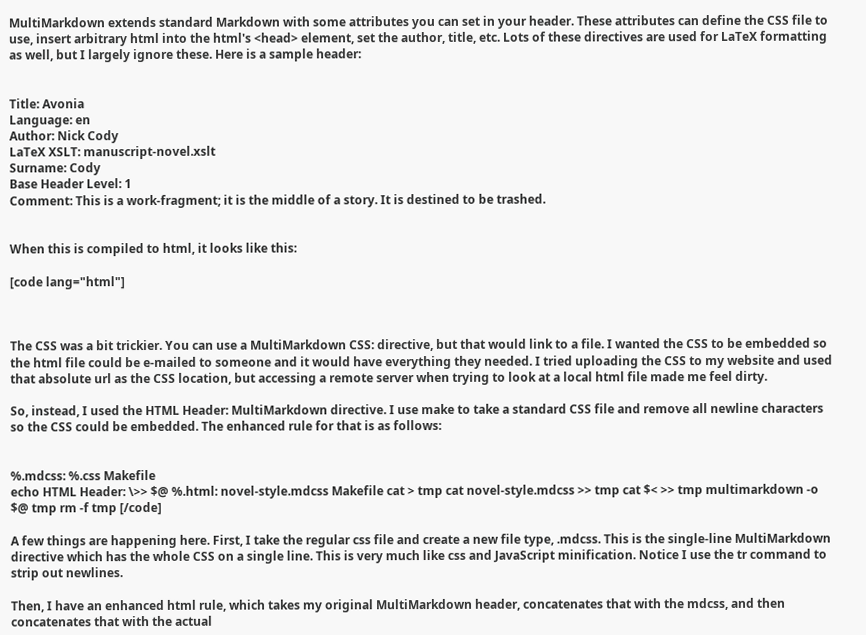MultiMarkdown extends standard Markdown with some attributes you can set in your header. These attributes can define the CSS file to use, insert arbitrary html into the html's <head> element, set the author, title, etc. Lots of these directives are used for LaTeX formatting as well, but I largely ignore these. Here is a sample header:


Title: Avonia
Language: en
Author: Nick Cody
LaTeX XSLT: manuscript-novel.xslt
Surname: Cody
Base Header Level: 1
Comment: This is a work-fragment; it is the middle of a story. It is destined to be trashed.


When this is compiled to html, it looks like this:

[code lang="html"]



The CSS was a bit trickier. You can use a MultiMarkdown CSS: directive, but that would link to a file. I wanted the CSS to be embedded so the html file could be e-mailed to someone and it would have everything they needed. I tried uploading the CSS to my website and used that absolute url as the CSS location, but accessing a remote server when trying to look at a local html file made me feel dirty.

So, instead, I used the HTML Header: MultiMarkdown directive. I use make to take a standard CSS file and remove all newline characters so the CSS could be embedded. The enhanced rule for that is as follows:


%.mdcss: %.css Makefile
echo HTML Header: \>> $@ %.html: novel-style.mdcss Makefile cat > tmp cat novel-style.mdcss >> tmp cat $< >> tmp multimarkdown -o $@ tmp rm -f tmp [/code]

A few things are happening here. First, I take the regular css file and create a new file type, .mdcss. This is the single-line MultiMarkdown directive which has the whole CSS on a single line. This is very much like css and JavaScript minification. Notice I use the tr command to strip out newlines.

Then, I have an enhanced html rule, which takes my original MultiMarkdown header, concatenates that with the mdcss, and then concatenates that with the actual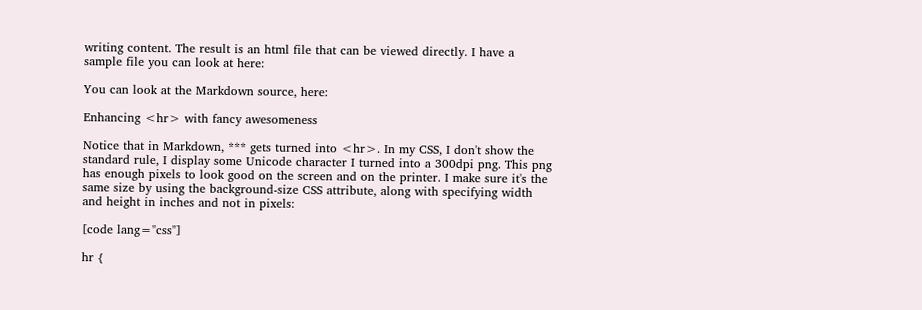writing content. The result is an html file that can be viewed directly. I have a sample file you can look at here:

You can look at the Markdown source, here:

Enhancing <hr> with fancy awesomeness

Notice that in Markdown, *** gets turned into <hr>. In my CSS, I don't show the standard rule, I display some Unicode character I turned into a 300dpi png. This png has enough pixels to look good on the screen and on the printer. I make sure it's the same size by using the background-size CSS attribute, along with specifying width and height in inches and not in pixels:

[code lang="css"]

hr {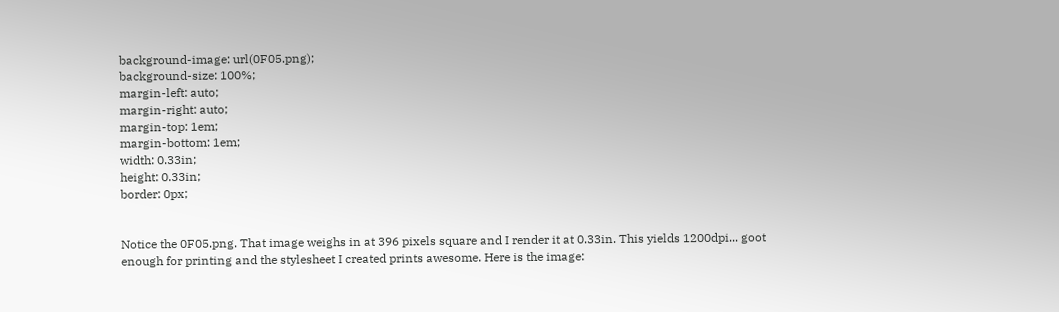background-image: url(0F05.png);
background-size: 100%;
margin-left: auto;
margin-right: auto;
margin-top: 1em;
margin-bottom: 1em;
width: 0.33in;
height: 0.33in;
border: 0px;


Notice the 0F05.png. That image weighs in at 396 pixels square and I render it at 0.33in. This yields 1200dpi... goot enough for printing and the stylesheet I created prints awesome. Here is the image: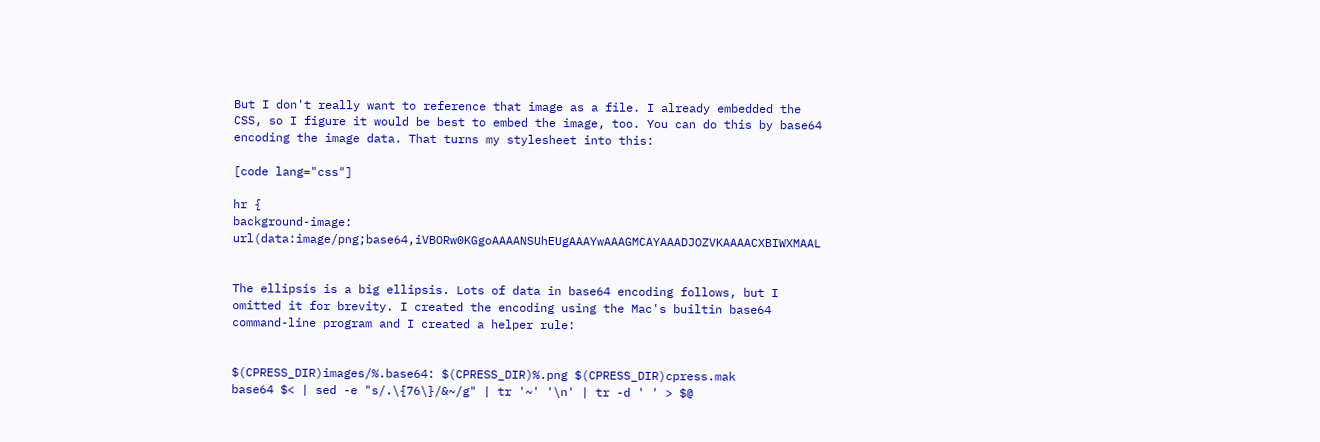But I don't really want to reference that image as a file. I already embedded the CSS, so I figure it would be best to embed the image, too. You can do this by base64 encoding the image data. That turns my stylesheet into this:

[code lang="css"]

hr {
background-image: url(data:image/png;base64,iVBORw0KGgoAAAANSUhEUgAAAYwAAAGMCAYAAADJOZVKAAAACXBIWXMAAL


The ellipsis is a big ellipsis. Lots of data in base64 encoding follows, but I omitted it for brevity. I created the encoding using the Mac's builtin base64 command-line program and I created a helper rule:


$(CPRESS_DIR)images/%.base64: $(CPRESS_DIR)%.png $(CPRESS_DIR)cpress.mak
base64 $< | sed -e "s/.\{76\}/&~/g" | tr '~' '\n' | tr -d ' ' > $@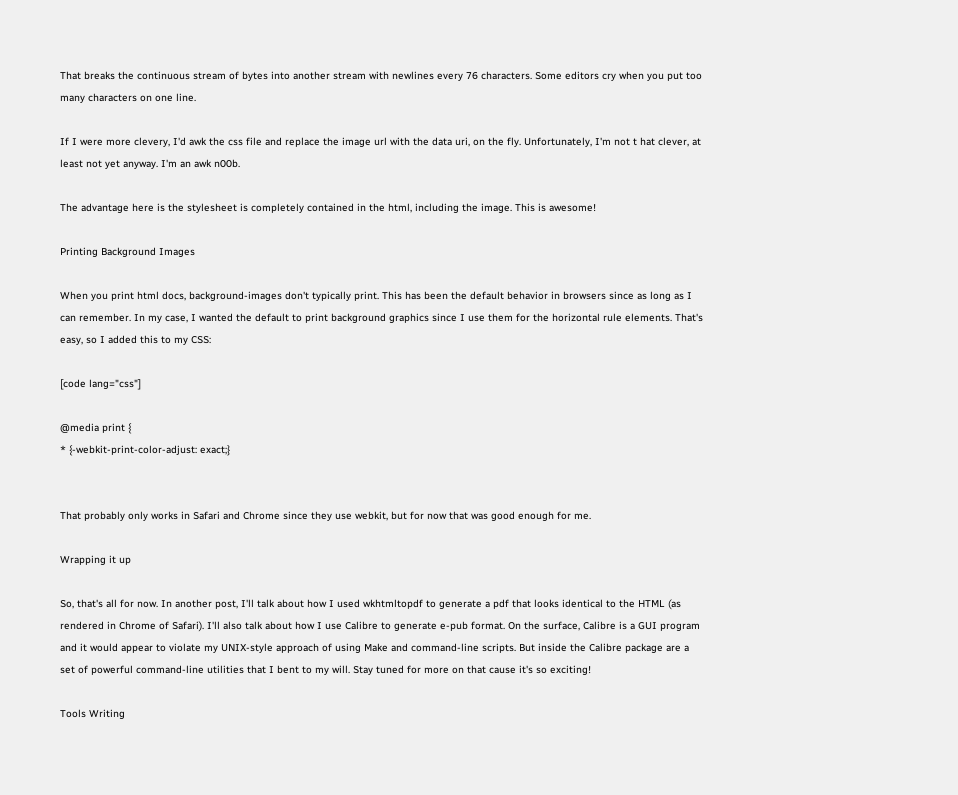That breaks the continuous stream of bytes into another stream with newlines every 76 characters. Some editors cry when you put too many characters on one line.

If I were more clevery, I'd awk the css file and replace the image url with the data uri, on the fly. Unfortunately, I'm not t hat clever, at least not yet anyway. I'm an awk n00b.

The advantage here is the stylesheet is completely contained in the html, including the image. This is awesome!

Printing Background Images

When you print html docs, background-images don't typically print. This has been the default behavior in browsers since as long as I can remember. In my case, I wanted the default to print background graphics since I use them for the horizontal rule elements. That's easy, so I added this to my CSS:

[code lang="css"]

@media print {
* {-webkit-print-color-adjust: exact;}


That probably only works in Safari and Chrome since they use webkit, but for now that was good enough for me.

Wrapping it up

So, that's all for now. In another post, I'll talk about how I used wkhtmltopdf to generate a pdf that looks identical to the HTML (as rendered in Chrome of Safari). I'll also talk about how I use Calibre to generate e-pub format. On the surface, Calibre is a GUI program and it would appear to violate my UNIX-style approach of using Make and command-line scripts. But inside the Calibre package are a set of powerful command-line utilities that I bent to my will. Stay tuned for more on that cause it's so exciting!

Tools Writing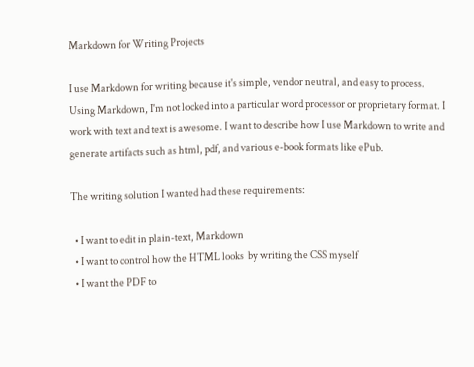Markdown for Writing Projects

I use Markdown for writing because it's simple, vendor neutral, and easy to process. Using Markdown, I'm not locked into a particular word processor or proprietary format. I work with text and text is awesome. I want to describe how I use Markdown to write and generate artifacts such as html, pdf, and various e-book formats like ePub.

The writing solution I wanted had these requirements:

  • I want to edit in plain-text, Markdown
  • I want to control how the HTML looks  by writing the CSS myself
  • I want the PDF to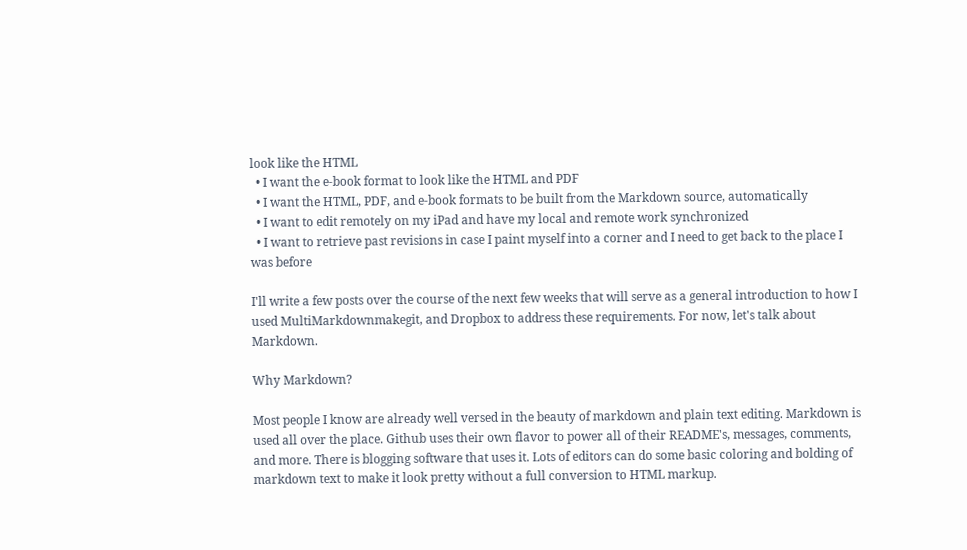look like the HTML
  • I want the e-book format to look like the HTML and PDF
  • I want the HTML, PDF, and e-book formats to be built from the Markdown source, automatically
  • I want to edit remotely on my iPad and have my local and remote work synchronized
  • I want to retrieve past revisions in case I paint myself into a corner and I need to get back to the place I was before

I'll write a few posts over the course of the next few weeks that will serve as a general introduction to how I used MultiMarkdownmakegit, and Dropbox to address these requirements. For now, let's talk about Markdown.

Why Markdown?

Most people I know are already well versed in the beauty of markdown and plain text editing. Markdown is used all over the place. Github uses their own flavor to power all of their README's, messages, comments, and more. There is blogging software that uses it. Lots of editors can do some basic coloring and bolding of markdown text to make it look pretty without a full conversion to HTML markup.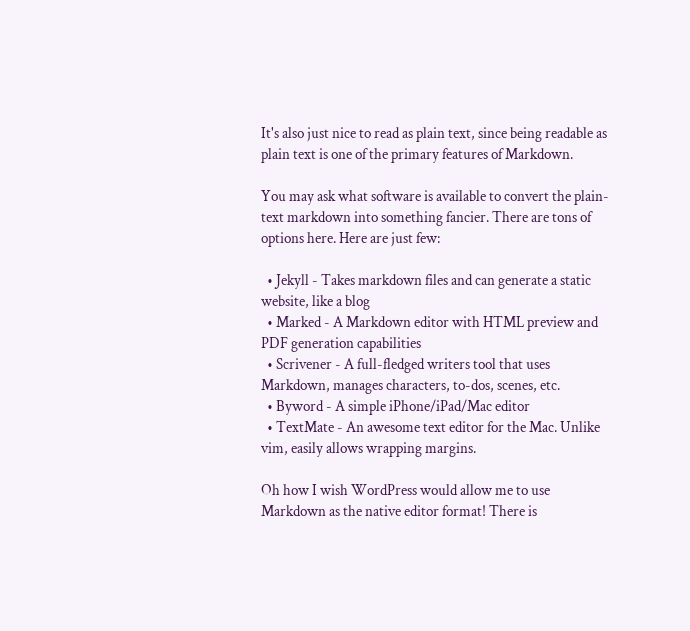It's also just nice to read as plain text, since being readable as plain text is one of the primary features of Markdown.

You may ask what software is available to convert the plain-text markdown into something fancier. There are tons of options here. Here are just few:

  • Jekyll - Takes markdown files and can generate a static website, like a blog
  • Marked - A Markdown editor with HTML preview and PDF generation capabilities
  • Scrivener - A full-fledged writers tool that uses Markdown, manages characters, to-dos, scenes, etc.
  • Byword - A simple iPhone/iPad/Mac editor
  • TextMate - An awesome text editor for the Mac. Unlike vim, easily allows wrapping margins.

Oh how I wish WordPress would allow me to use Markdown as the native editor format! There is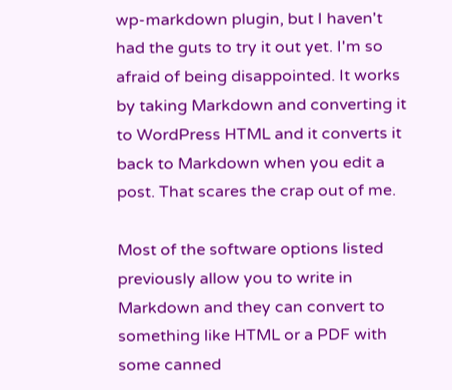wp-markdown plugin, but I haven't had the guts to try it out yet. I'm so afraid of being disappointed. It works by taking Markdown and converting it to WordPress HTML and it converts it back to Markdown when you edit a post. That scares the crap out of me.

Most of the software options listed previously allow you to write in Markdown and they can convert to something like HTML or a PDF with some canned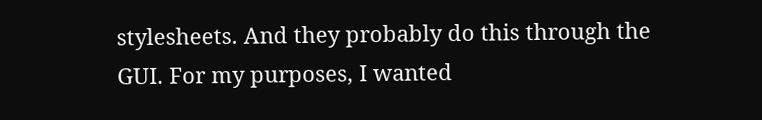stylesheets. And they probably do this through the GUI. For my purposes, I wanted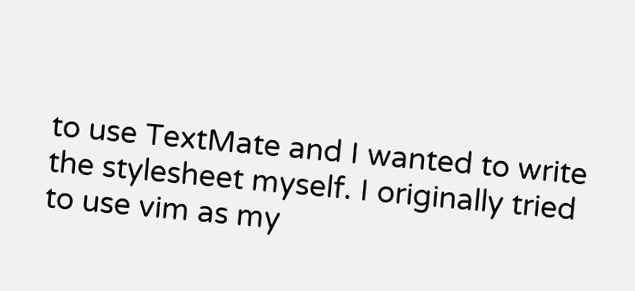to use TextMate and I wanted to write the stylesheet myself. I originally tried to use vim as my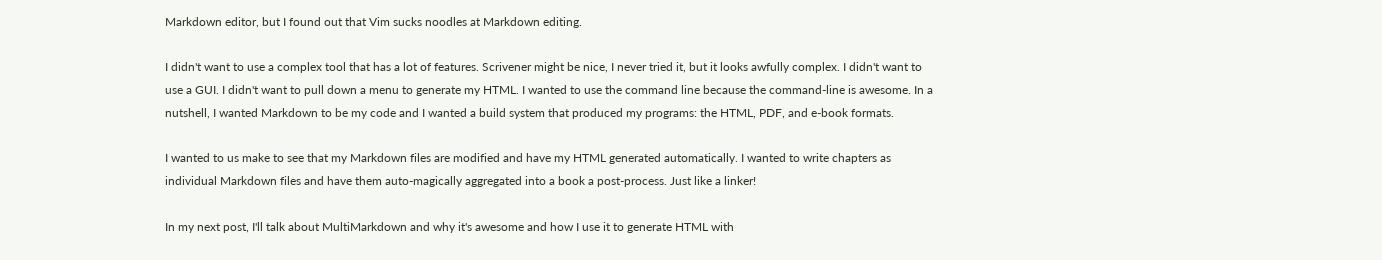Markdown editor, but I found out that Vim sucks noodles at Markdown editing.

I didn't want to use a complex tool that has a lot of features. Scrivener might be nice, I never tried it, but it looks awfully complex. I didn't want to use a GUI. I didn't want to pull down a menu to generate my HTML. I wanted to use the command line because the command-line is awesome. In a nutshell, I wanted Markdown to be my code and I wanted a build system that produced my programs: the HTML, PDF, and e-book formats.

I wanted to us make to see that my Markdown files are modified and have my HTML generated automatically. I wanted to write chapters as individual Markdown files and have them auto-magically aggregated into a book a post-process. Just like a linker!

In my next post, I'll talk about MultiMarkdown and why it's awesome and how I use it to generate HTML with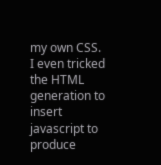my own CSS. I even tricked the HTML generation to insert javascript to produce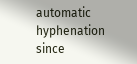automatic hyphenation since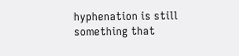hyphenation is still something that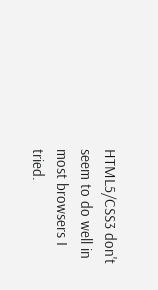HTML5/CSS3 don't seem to do well in most browsers I tried.